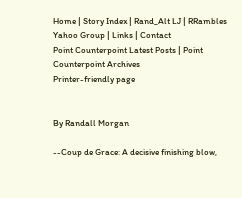Home | Story Index | Rand_Alt LJ | RRambles Yahoo Group | Links | Contact
Point Counterpoint Latest Posts | Point Counterpoint Archives
Printer-friendly page


By Randall Morgan

--Coup de Grace: A decisive finishing blow,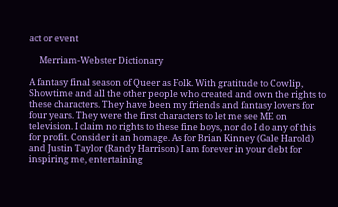act or event

     Merriam-Webster Dictionary

A fantasy final season of Queer as Folk. With gratitude to Cowlip, Showtime and all the other people who created and own the rights to these characters. They have been my friends and fantasy lovers for four years. They were the first characters to let me see ME on television. I claim no rights to these fine boys, nor do I do any of this for profit. Consider it an homage. As for Brian Kinney (Gale Harold) and Justin Taylor (Randy Harrison) I am forever in your debt for inspiring me, entertaining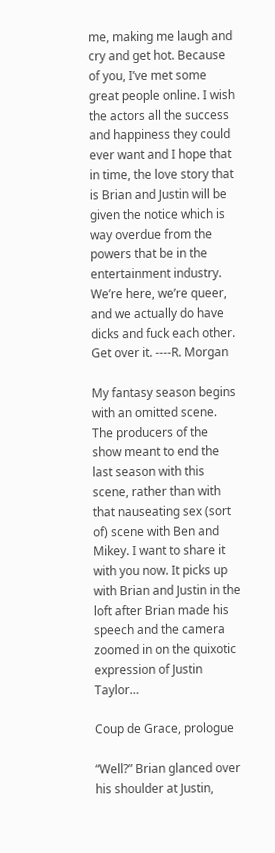me, making me laugh and cry and get hot. Because of you, I’ve met some great people online. I wish the actors all the success and happiness they could ever want and I hope that in time, the love story that is Brian and Justin will be given the notice which is way overdue from the powers that be in the entertainment industry. We’re here, we’re queer, and we actually do have dicks and fuck each other. Get over it. ----R. Morgan

My fantasy season begins with an omitted scene. The producers of the show meant to end the last season with this scene, rather than with that nauseating sex (sort of) scene with Ben and Mikey. I want to share it with you now. It picks up with Brian and Justin in the loft after Brian made his speech and the camera zoomed in on the quixotic expression of Justin Taylor…

Coup de Grace, prologue

“Well?” Brian glanced over his shoulder at Justin,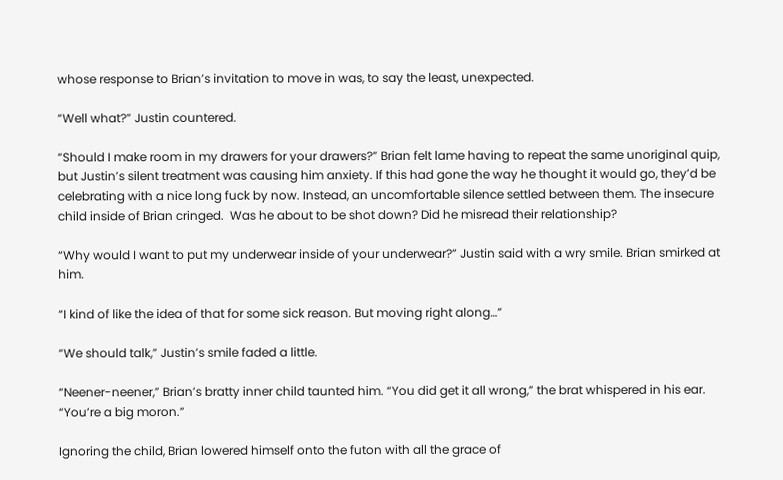whose response to Brian’s invitation to move in was, to say the least, unexpected.

“Well what?” Justin countered.

“Should I make room in my drawers for your drawers?” Brian felt lame having to repeat the same unoriginal quip, but Justin’s silent treatment was causing him anxiety. If this had gone the way he thought it would go, they’d be celebrating with a nice long fuck by now. Instead, an uncomfortable silence settled between them. The insecure child inside of Brian cringed.  Was he about to be shot down? Did he misread their relationship?

“Why would I want to put my underwear inside of your underwear?” Justin said with a wry smile. Brian smirked at him.

“I kind of like the idea of that for some sick reason. But moving right along…”

“We should talk,” Justin’s smile faded a little.

“Neener-neener,” Brian’s bratty inner child taunted him. “You did get it all wrong,” the brat whispered in his ear. “You’re a big moron.”

Ignoring the child, Brian lowered himself onto the futon with all the grace of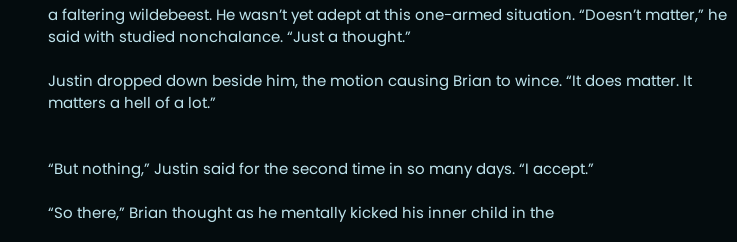a faltering wildebeest. He wasn’t yet adept at this one-armed situation. “Doesn’t matter,” he said with studied nonchalance. “Just a thought.”

Justin dropped down beside him, the motion causing Brian to wince. “It does matter. It matters a hell of a lot.”


“But nothing,” Justin said for the second time in so many days. “I accept.”

“So there,” Brian thought as he mentally kicked his inner child in the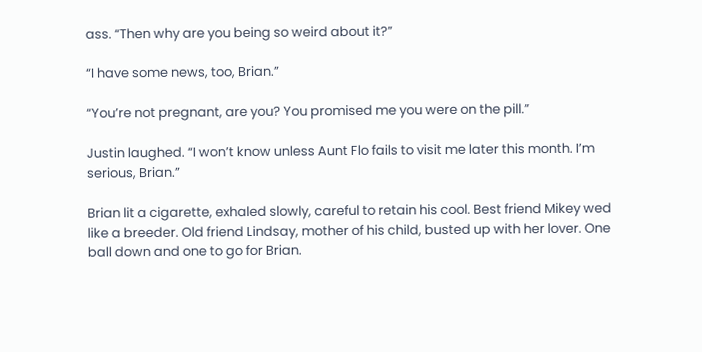ass. “Then why are you being so weird about it?”

“I have some news, too, Brian.”

“You’re not pregnant, are you? You promised me you were on the pill.”

Justin laughed. “I won’t know unless Aunt Flo fails to visit me later this month. I’m serious, Brian.”

Brian lit a cigarette, exhaled slowly, careful to retain his cool. Best friend Mikey wed like a breeder. Old friend Lindsay, mother of his child, busted up with her lover. One ball down and one to go for Brian.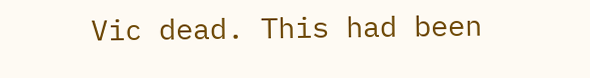Vic dead. This had been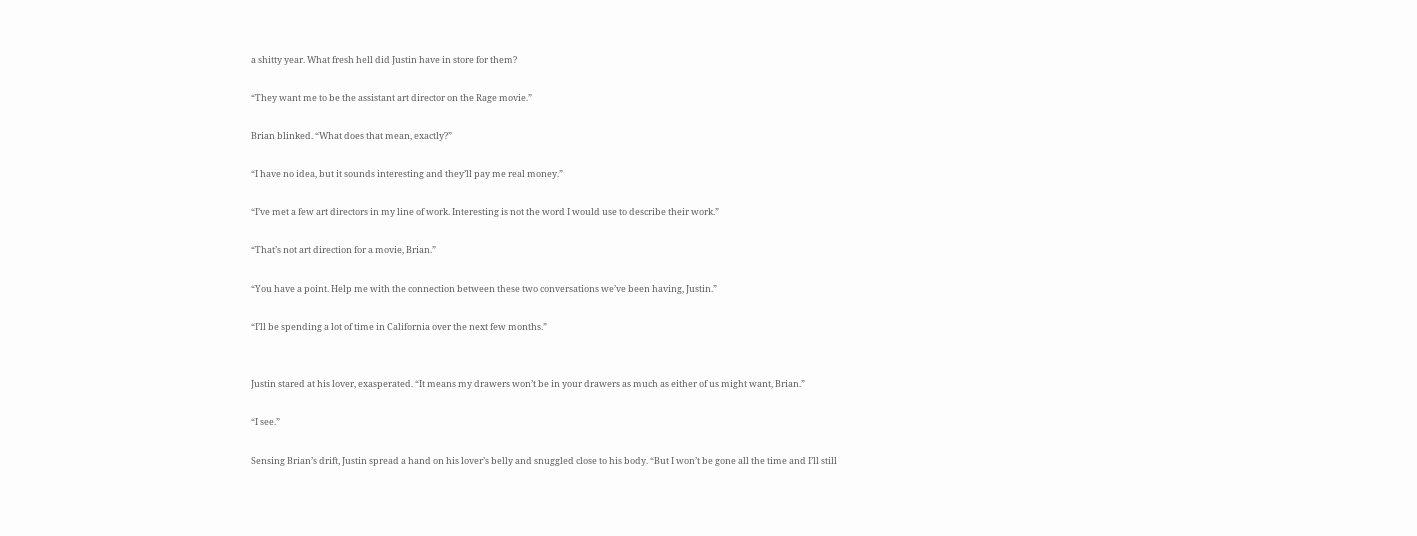a shitty year. What fresh hell did Justin have in store for them?

“They want me to be the assistant art director on the Rage movie.”

Brian blinked. “What does that mean, exactly?”

“I have no idea, but it sounds interesting and they’ll pay me real money.”

“I’ve met a few art directors in my line of work. Interesting is not the word I would use to describe their work.”

“That’s not art direction for a movie, Brian.”

“You have a point. Help me with the connection between these two conversations we’ve been having, Justin.”

“I’ll be spending a lot of time in California over the next few months.”


Justin stared at his lover, exasperated. “It means my drawers won’t be in your drawers as much as either of us might want, Brian.”

“I see.”

Sensing Brian’s drift, Justin spread a hand on his lover’s belly and snuggled close to his body. “But I won’t be gone all the time and I’ll still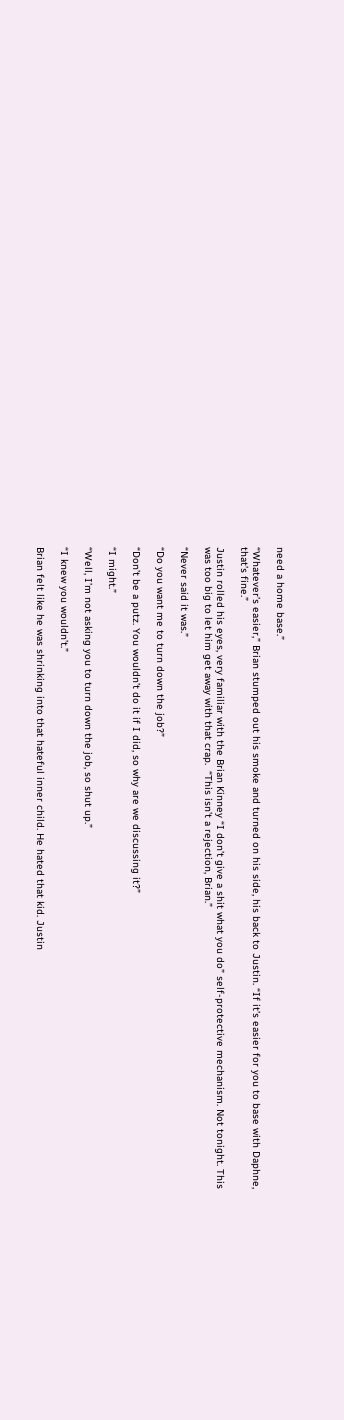need a home base.”

“Whatever’s easier,” Brian stumped out his smoke and turned on his side, his back to Justin. “If it’s easier for you to base with Daphne, that’s fine.”

Justin rolled his eyes, very familiar with the Brian Kinney “I don’t give a shit what you do” self-protective mechanism. Not tonight. This was too big to let him get away with that crap.  “This isn’t a rejection, Brian.”

“Never said it was.”

“Do you want me to turn down the job?”

“Don’t be a putz. You wouldn’t do it if I did, so why are we discussing it?”

“I might.”

“Well, I’m not asking you to turn down the job, so shut up.”

“I knew you wouldn’t.”

Brian felt like he was shrinking into that hateful inner child. He hated that kid. Justin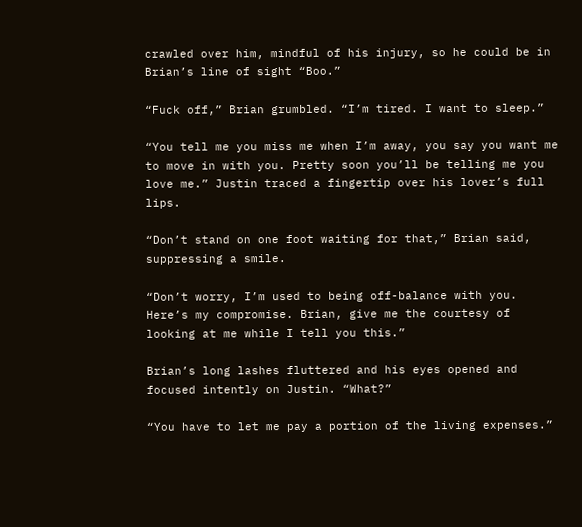crawled over him, mindful of his injury, so he could be in Brian’s line of sight “Boo.”

“Fuck off,” Brian grumbled. “I’m tired. I want to sleep.”

“You tell me you miss me when I’m away, you say you want me to move in with you. Pretty soon you’ll be telling me you love me.” Justin traced a fingertip over his lover’s full lips.

“Don’t stand on one foot waiting for that,” Brian said, suppressing a smile.

“Don’t worry, I’m used to being off-balance with you. Here’s my compromise. Brian, give me the courtesy of looking at me while I tell you this.”

Brian’s long lashes fluttered and his eyes opened and focused intently on Justin. “What?”

“You have to let me pay a portion of the living expenses.”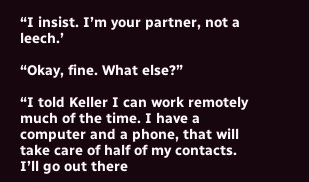“I insist. I’m your partner, not a leech.’

“Okay, fine. What else?”

“I told Keller I can work remotely much of the time. I have a computer and a phone, that will take care of half of my contacts. I’ll go out there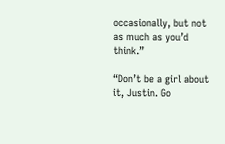occasionally, but not as much as you’d think.”

“Don’t be a girl about it, Justin. Go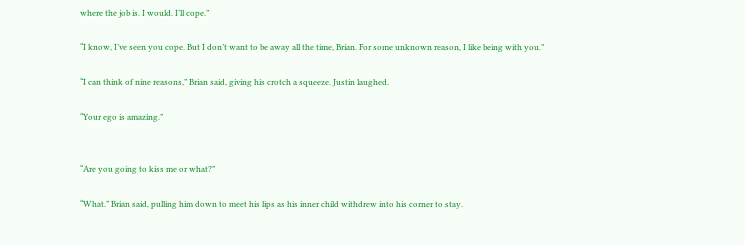where the job is. I would. I’ll cope.”

“I know, I’ve seen you cope. But I don’t want to be away all the time, Brian. For some unknown reason, I like being with you.”

“I can think of nine reasons,” Brian said, giving his crotch a squeeze. Justin laughed.

“Your ego is amazing.”


“Are you going to kiss me or what?”

“What.” Brian said, pulling him down to meet his lips as his inner child withdrew into his corner to stay.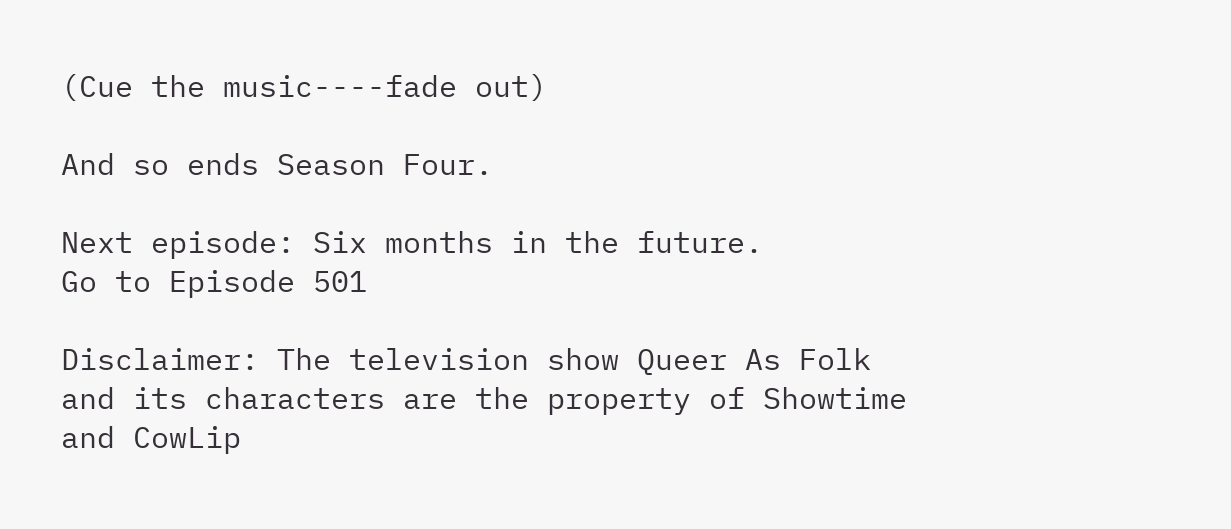(Cue the music----fade out)

And so ends Season Four.

Next episode: Six months in the future.
Go to Episode 501

Disclaimer: The television show Queer As Folk and its characters are the property of Showtime and CowLip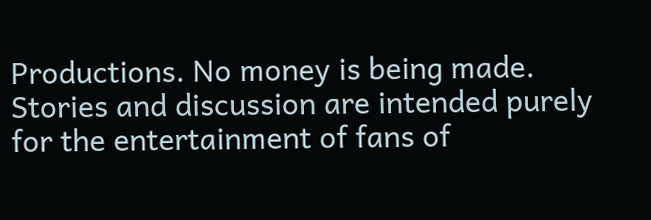Productions. No money is being made. Stories and discussion are intended purely for the entertainment of fans of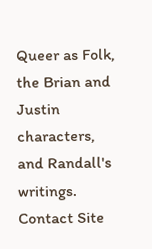Queer as Folk, the Brian and Justin characters, and Randall's writings.
Contact Site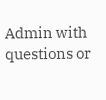Admin with questions or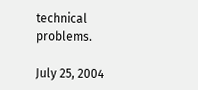technical problems.

July 25, 2004